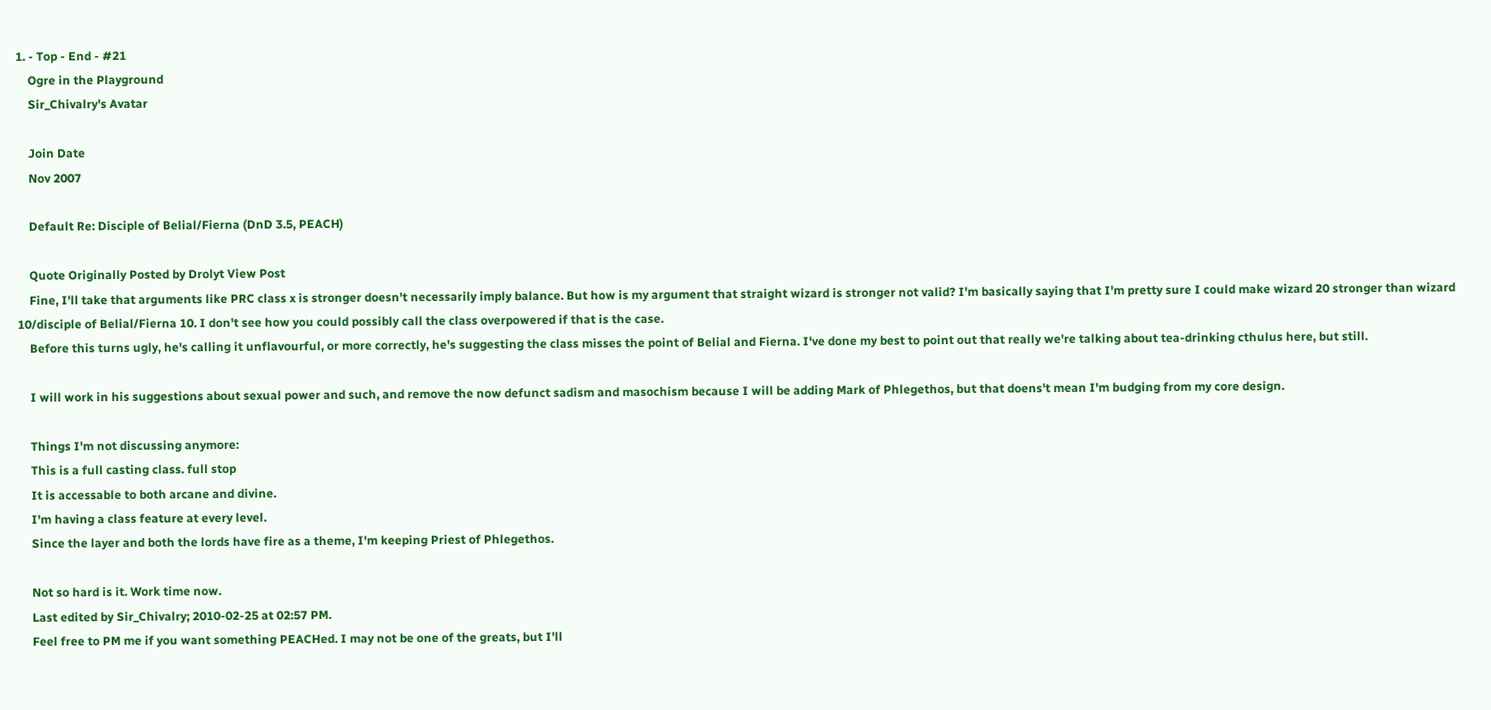1. - Top - End - #21
    Ogre in the Playground
    Sir_Chivalry's Avatar

    Join Date
    Nov 2007

    Default Re: Disciple of Belial/Fierna (DnD 3.5, PEACH)

    Quote Originally Posted by Drolyt View Post
    Fine, I'll take that arguments like PRC class x is stronger doesn't necessarily imply balance. But how is my argument that straight wizard is stronger not valid? I'm basically saying that I'm pretty sure I could make wizard 20 stronger than wizard 10/disciple of Belial/Fierna 10. I don't see how you could possibly call the class overpowered if that is the case.
    Before this turns ugly, he's calling it unflavourful, or more correctly, he's suggesting the class misses the point of Belial and Fierna. I've done my best to point out that really we're talking about tea-drinking cthulus here, but still.

    I will work in his suggestions about sexual power and such, and remove the now defunct sadism and masochism because I will be adding Mark of Phlegethos, but that doens't mean I'm budging from my core design.

    Things I'm not discussing anymore:
    This is a full casting class. full stop
    It is accessable to both arcane and divine.
    I'm having a class feature at every level.
    Since the layer and both the lords have fire as a theme, I'm keeping Priest of Phlegethos.

    Not so hard is it. Work time now.
    Last edited by Sir_Chivalry; 2010-02-25 at 02:57 PM.
    Feel free to PM me if you want something PEACHed. I may not be one of the greats, but I'll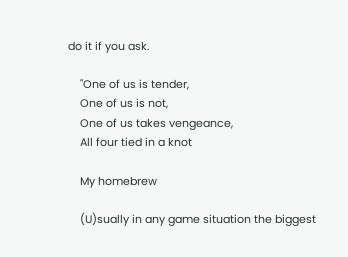do it if you ask.

    "One of us is tender,
    One of us is not,
    One of us takes vengeance,
    All four tied in a knot

    My homebrew

    (U)sually in any game situation the biggest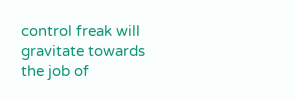control freak will gravitate towards the job of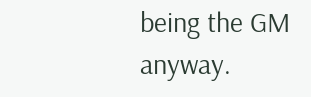being the GM anyway.